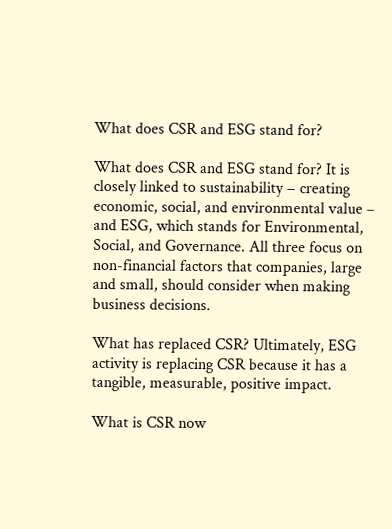What does CSR and ESG stand for?

What does CSR and ESG stand for? It is closely linked to sustainability − creating economic, social, and environmental value – and ESG, which stands for Environmental, Social, and Governance. All three focus on non-financial factors that companies, large and small, should consider when making business decisions.

What has replaced CSR? Ultimately, ESG activity is replacing CSR because it has a tangible, measurable, positive impact.

What is CSR now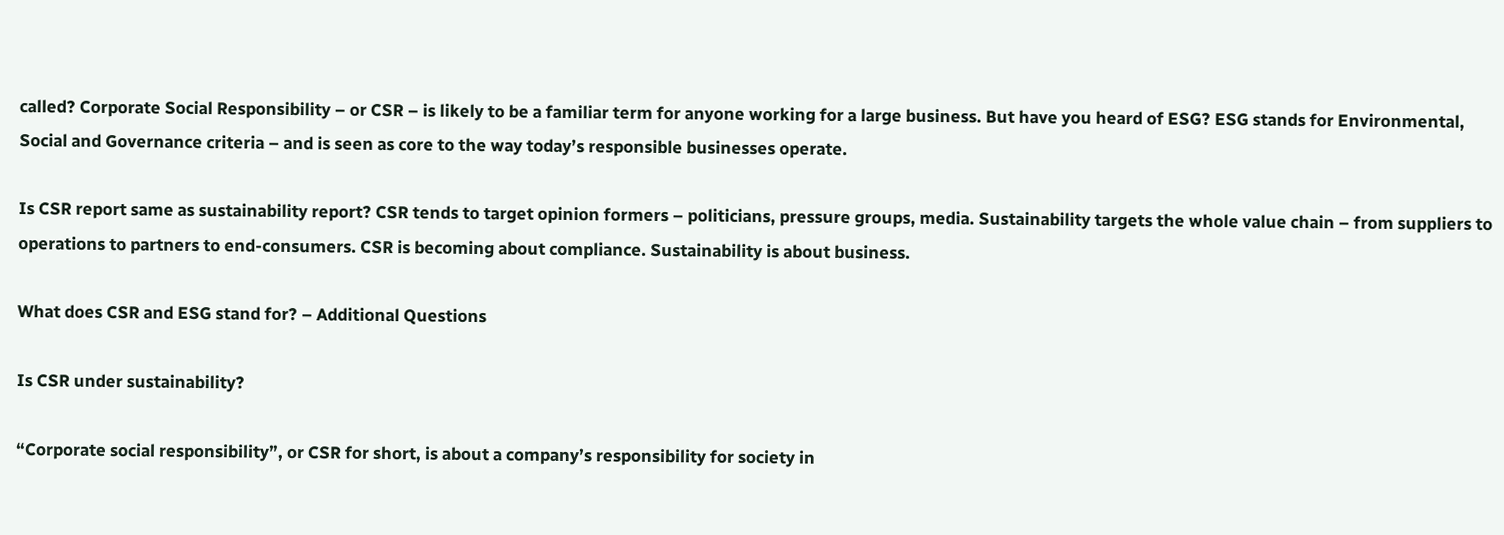called? Corporate Social Responsibility – or CSR – is likely to be a familiar term for anyone working for a large business. But have you heard of ESG? ESG stands for Environmental, Social and Governance criteria – and is seen as core to the way today’s responsible businesses operate.

Is CSR report same as sustainability report? CSR tends to target opinion formers – politicians, pressure groups, media. Sustainability targets the whole value chain – from suppliers to operations to partners to end-consumers. CSR is becoming about compliance. Sustainability is about business.

What does CSR and ESG stand for? – Additional Questions

Is CSR under sustainability?

“Corporate social responsibility”, or CSR for short, is about a company’s responsibility for society in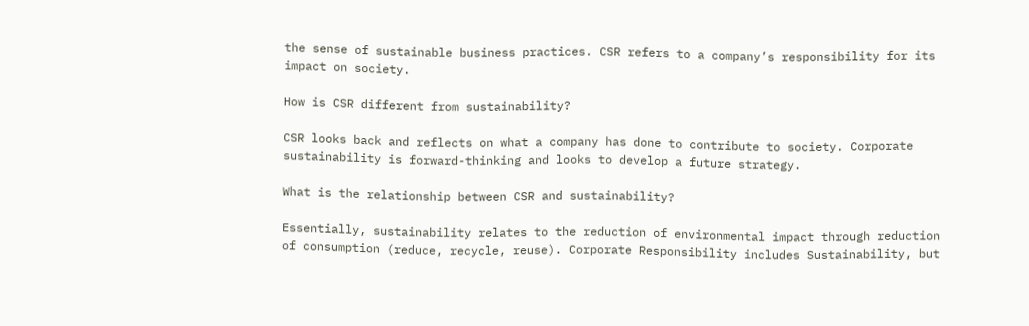the sense of sustainable business practices. CSR refers to a company’s responsibility for its impact on society.

How is CSR different from sustainability?

CSR looks back and reflects on what a company has done to contribute to society. Corporate sustainability is forward-thinking and looks to develop a future strategy.

What is the relationship between CSR and sustainability?

Essentially, sustainability relates to the reduction of environmental impact through reduction of consumption (reduce, recycle, reuse). Corporate Responsibility includes Sustainability, but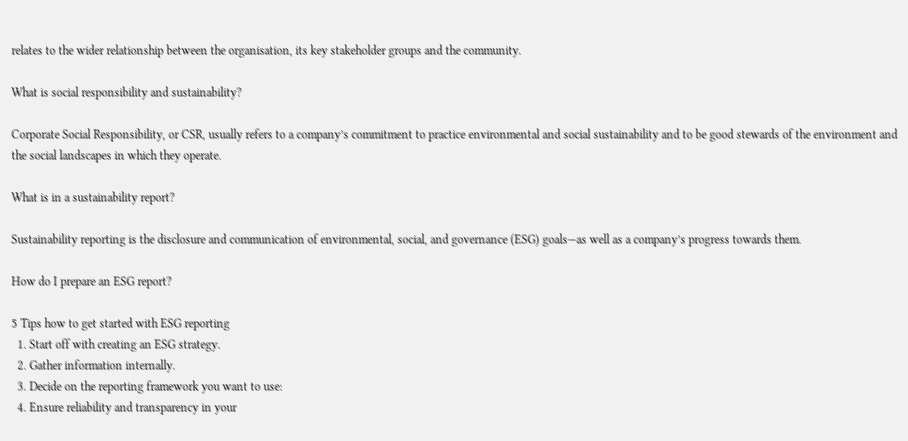relates to the wider relationship between the organisation, its key stakeholder groups and the community.

What is social responsibility and sustainability?

Corporate Social Responsibility, or CSR, usually refers to a company’s commitment to practice environmental and social sustainability and to be good stewards of the environment and the social landscapes in which they operate.

What is in a sustainability report?

Sustainability reporting is the disclosure and communication of environmental, social, and governance (ESG) goals—as well as a company’s progress towards them.

How do I prepare an ESG report?

5 Tips how to get started with ESG reporting
  1. Start off with creating an ESG strategy.
  2. Gather information internally.
  3. Decide on the reporting framework you want to use:
  4. Ensure reliability and transparency in your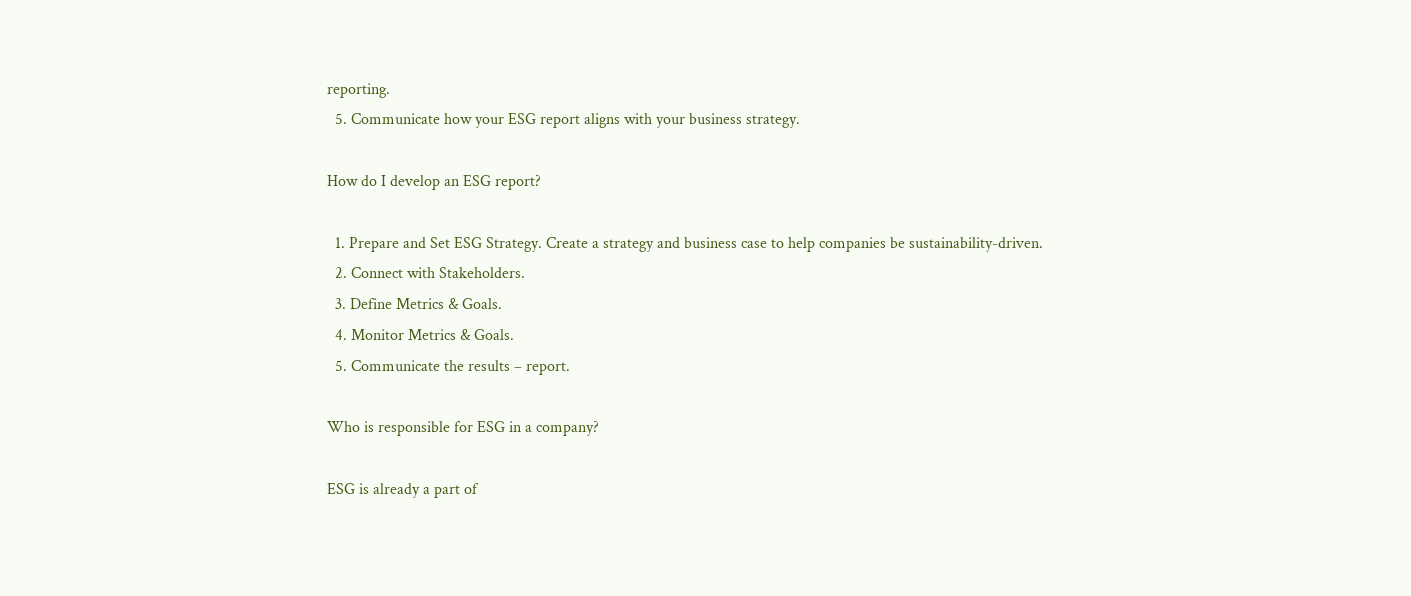reporting.
  5. Communicate how your ESG report aligns with your business strategy.

How do I develop an ESG report?

  1. Prepare and Set ESG Strategy. Create a strategy and business case to help companies be sustainability-driven.
  2. Connect with Stakeholders.
  3. Define Metrics & Goals.
  4. Monitor Metrics & Goals.
  5. Communicate the results – report.

Who is responsible for ESG in a company?

ESG is already a part of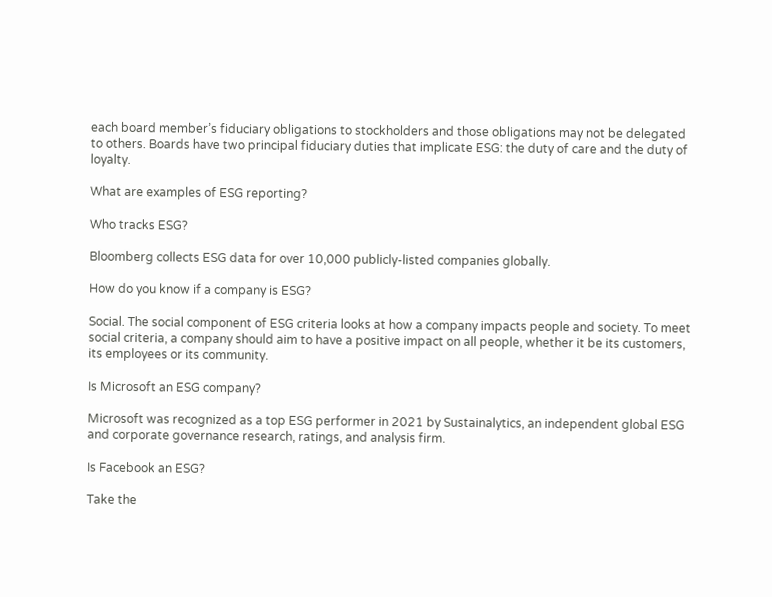each board member’s fiduciary obligations to stockholders and those obligations may not be delegated to others. Boards have two principal fiduciary duties that implicate ESG: the duty of care and the duty of loyalty.

What are examples of ESG reporting?

Who tracks ESG?

Bloomberg collects ESG data for over 10,000 publicly-listed companies globally.

How do you know if a company is ESG?

Social. The social component of ESG criteria looks at how a company impacts people and society. To meet social criteria, a company should aim to have a positive impact on all people, whether it be its customers, its employees or its community.

Is Microsoft an ESG company?

Microsoft was recognized as a top ESG performer in 2021 by Sustainalytics, an independent global ESG and corporate governance research, ratings, and analysis firm.

Is Facebook an ESG?

Take the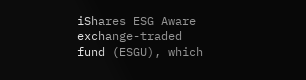iShares ESG Aware exchange-traded fund (ESGU), which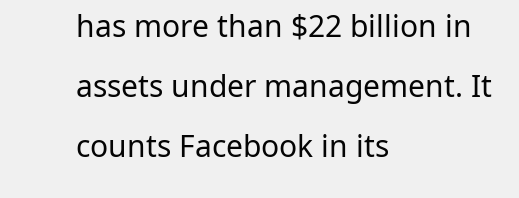has more than $22 billion in assets under management. It counts Facebook in its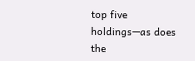top five holdings—as does the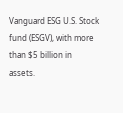Vanguard ESG U.S. Stock fund (ESGV), with more than $5 billion in assets.